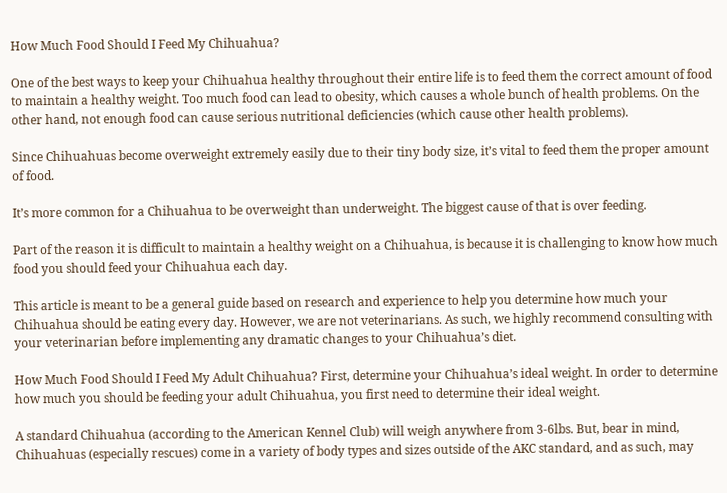How Much Food Should I Feed My Chihuahua?

One of the best ways to keep your Chihuahua healthy throughout their entire life is to feed them the correct amount of food to maintain a healthy weight. Too much food can lead to obesity, which causes a whole bunch of health problems. On the other hand, not enough food can cause serious nutritional deficiencies (which cause other health problems).

Since Chihuahuas become overweight extremely easily due to their tiny body size, it’s vital to feed them the proper amount of food.

It’s more common for a Chihuahua to be overweight than underweight. The biggest cause of that is over feeding.

Part of the reason it is difficult to maintain a healthy weight on a Chihuahua, is because it is challenging to know how much food you should feed your Chihuahua each day.

This article is meant to be a general guide based on research and experience to help you determine how much your Chihuahua should be eating every day. However, we are not veterinarians. As such, we highly recommend consulting with your veterinarian before implementing any dramatic changes to your Chihuahua’s diet.

How Much Food Should I Feed My Adult Chihuahua? First, determine your Chihuahua’s ideal weight. In order to determine how much you should be feeding your adult Chihuahua, you first need to determine their ideal weight.

A standard Chihuahua (according to the American Kennel Club) will weigh anywhere from 3-6lbs. But, bear in mind, Chihuahuas (especially rescues) come in a variety of body types and sizes outside of the AKC standard, and as such, may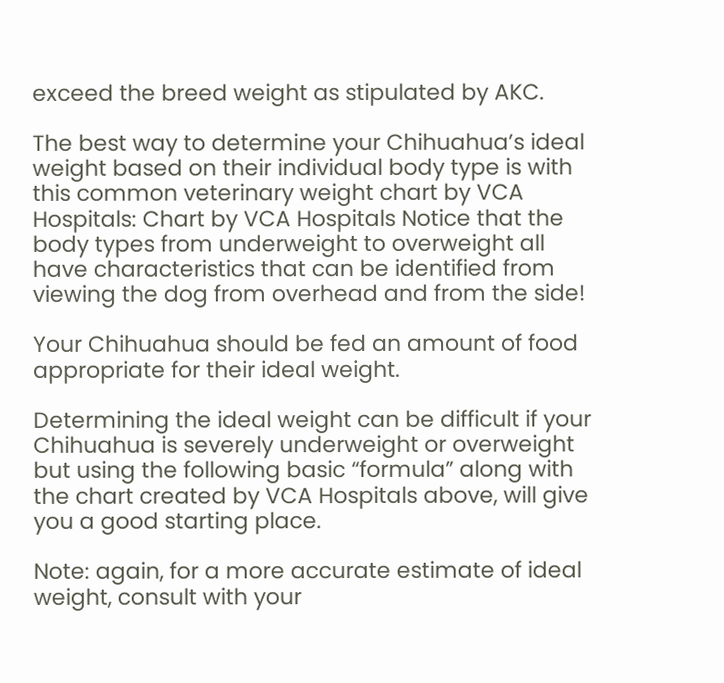exceed the breed weight as stipulated by AKC.

The best way to determine your Chihuahua’s ideal weight based on their individual body type is with this common veterinary weight chart by VCA Hospitals: Chart by VCA Hospitals Notice that the body types from underweight to overweight all have characteristics that can be identified from viewing the dog from overhead and from the side!

Your Chihuahua should be fed an amount of food appropriate for their ideal weight.

Determining the ideal weight can be difficult if your Chihuahua is severely underweight or overweight but using the following basic “formula” along with the chart created by VCA Hospitals above, will give you a good starting place.

Note: again, for a more accurate estimate of ideal weight, consult with your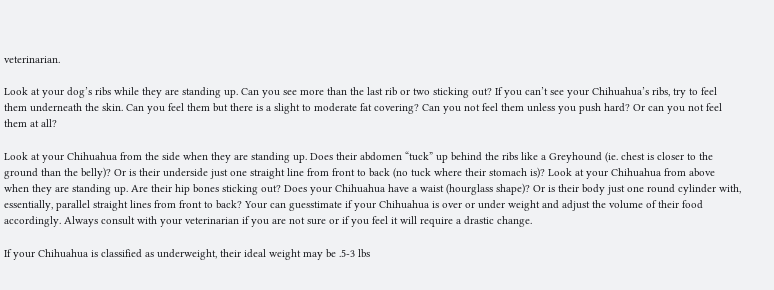veterinarian.

Look at your dog’s ribs while they are standing up. Can you see more than the last rib or two sticking out? If you can’t see your Chihuahua’s ribs, try to feel them underneath the skin. Can you feel them but there is a slight to moderate fat covering? Can you not feel them unless you push hard? Or can you not feel them at all?

Look at your Chihuahua from the side when they are standing up. Does their abdomen “tuck” up behind the ribs like a Greyhound (ie. chest is closer to the ground than the belly)? Or is their underside just one straight line from front to back (no tuck where their stomach is)? Look at your Chihuahua from above when they are standing up. Are their hip bones sticking out? Does your Chihuahua have a waist (hourglass shape)? Or is their body just one round cylinder with, essentially, parallel straight lines from front to back? Your can guesstimate if your Chihuahua is over or under weight and adjust the volume of their food accordingly. Always consult with your veterinarian if you are not sure or if you feel it will require a drastic change.

If your Chihuahua is classified as underweight, their ideal weight may be .5-3 lbs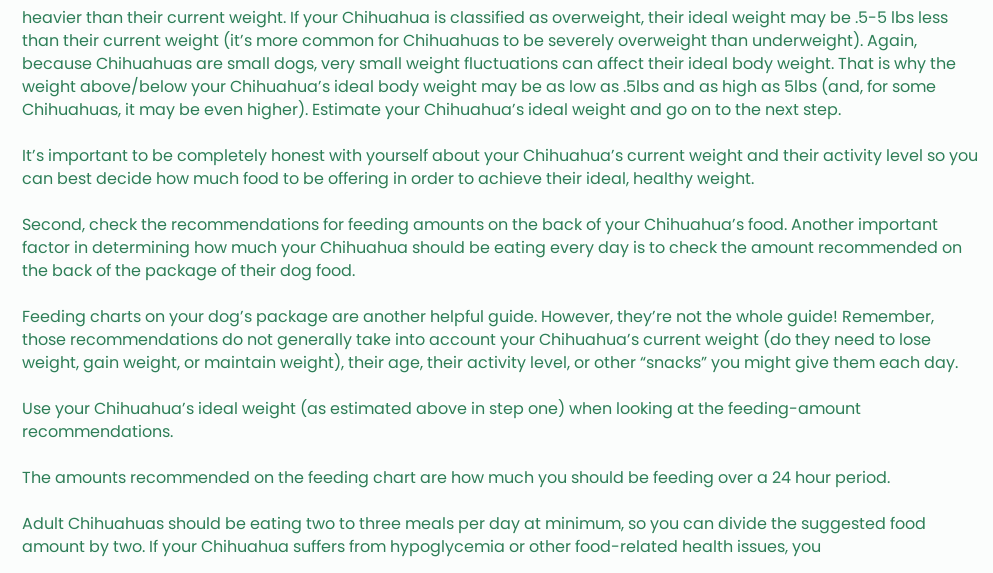heavier than their current weight. If your Chihuahua is classified as overweight, their ideal weight may be .5-5 lbs less than their current weight (it’s more common for Chihuahuas to be severely overweight than underweight). Again, because Chihuahuas are small dogs, very small weight fluctuations can affect their ideal body weight. That is why the weight above/below your Chihuahua’s ideal body weight may be as low as .5lbs and as high as 5lbs (and, for some Chihuahuas, it may be even higher). Estimate your Chihuahua’s ideal weight and go on to the next step.

It’s important to be completely honest with yourself about your Chihuahua’s current weight and their activity level so you can best decide how much food to be offering in order to achieve their ideal, healthy weight.

Second, check the recommendations for feeding amounts on the back of your Chihuahua’s food. Another important factor in determining how much your Chihuahua should be eating every day is to check the amount recommended on the back of the package of their dog food.

Feeding charts on your dog’s package are another helpful guide. However, they’re not the whole guide! Remember, those recommendations do not generally take into account your Chihuahua’s current weight (do they need to lose weight, gain weight, or maintain weight), their age, their activity level, or other “snacks” you might give them each day.

Use your Chihuahua’s ideal weight (as estimated above in step one) when looking at the feeding-amount recommendations.

The amounts recommended on the feeding chart are how much you should be feeding over a 24 hour period.

Adult Chihuahuas should be eating two to three meals per day at minimum, so you can divide the suggested food amount by two. If your Chihuahua suffers from hypoglycemia or other food-related health issues, you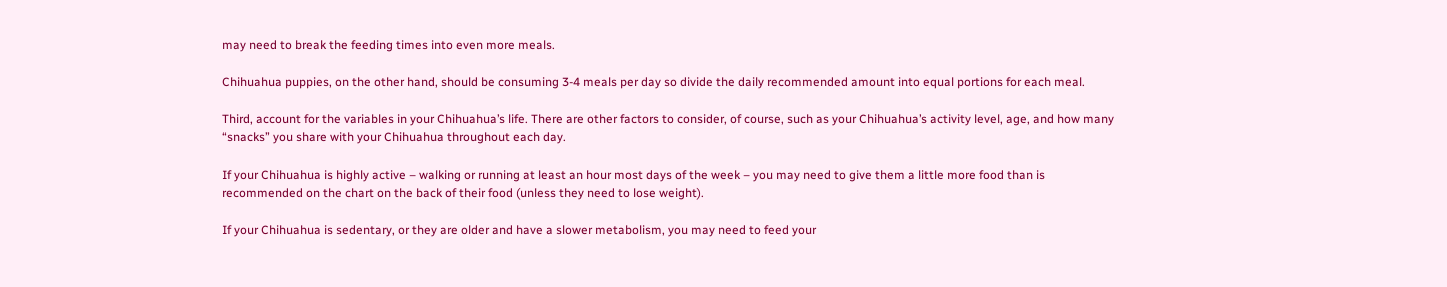may need to break the feeding times into even more meals.

Chihuahua puppies, on the other hand, should be consuming 3-4 meals per day so divide the daily recommended amount into equal portions for each meal.

Third, account for the variables in your Chihuahua’s life. There are other factors to consider, of course, such as your Chihuahua’s activity level, age, and how many “snacks” you share with your Chihuahua throughout each day.

If your Chihuahua is highly active – walking or running at least an hour most days of the week – you may need to give them a little more food than is recommended on the chart on the back of their food (unless they need to lose weight).

If your Chihuahua is sedentary, or they are older and have a slower metabolism, you may need to feed your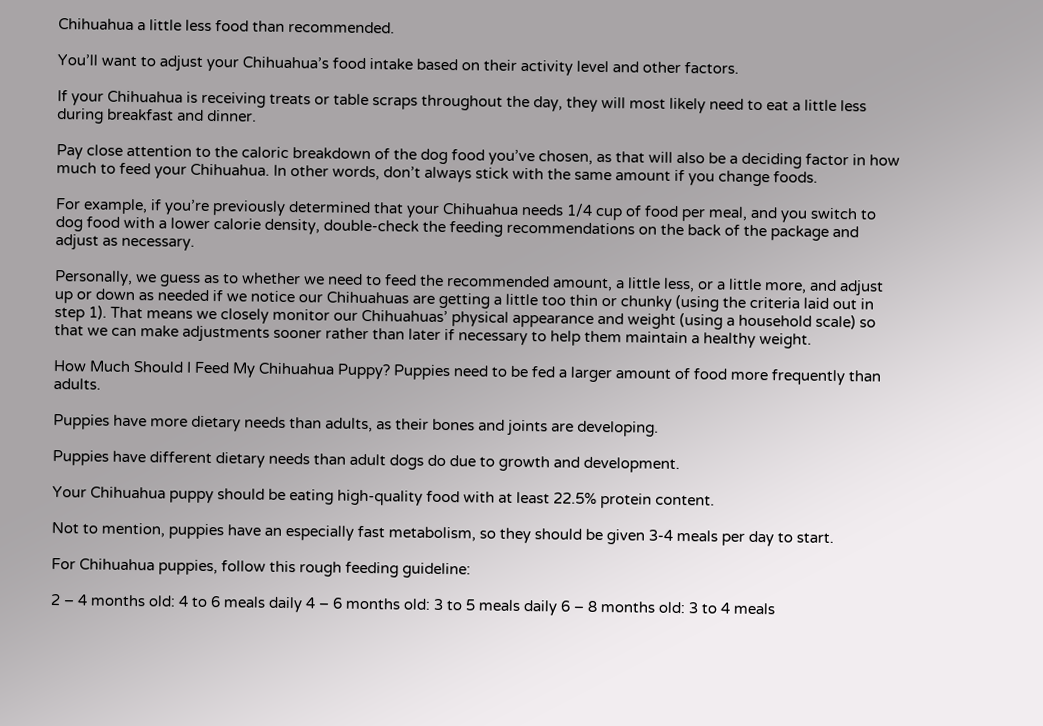Chihuahua a little less food than recommended.

You’ll want to adjust your Chihuahua’s food intake based on their activity level and other factors.

If your Chihuahua is receiving treats or table scraps throughout the day, they will most likely need to eat a little less during breakfast and dinner.

Pay close attention to the caloric breakdown of the dog food you’ve chosen, as that will also be a deciding factor in how much to feed your Chihuahua. In other words, don’t always stick with the same amount if you change foods.

For example, if you’re previously determined that your Chihuahua needs 1/4 cup of food per meal, and you switch to dog food with a lower calorie density, double-check the feeding recommendations on the back of the package and adjust as necessary.

Personally, we guess as to whether we need to feed the recommended amount, a little less, or a little more, and adjust up or down as needed if we notice our Chihuahuas are getting a little too thin or chunky (using the criteria laid out in step 1). That means we closely monitor our Chihuahuas’ physical appearance and weight (using a household scale) so that we can make adjustments sooner rather than later if necessary to help them maintain a healthy weight.

How Much Should I Feed My Chihuahua Puppy? Puppies need to be fed a larger amount of food more frequently than adults.

Puppies have more dietary needs than adults, as their bones and joints are developing.

Puppies have different dietary needs than adult dogs do due to growth and development.

Your Chihuahua puppy should be eating high-quality food with at least 22.5% protein content.

Not to mention, puppies have an especially fast metabolism, so they should be given 3-4 meals per day to start.

For Chihuahua puppies, follow this rough feeding guideline:

2 – 4 months old: 4 to 6 meals daily 4 – 6 months old: 3 to 5 meals daily 6 – 8 months old: 3 to 4 meals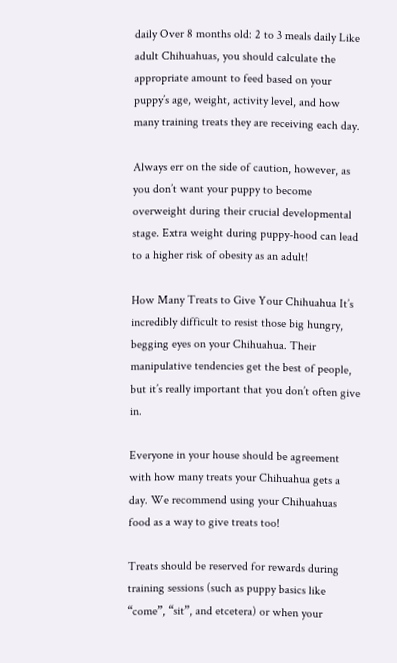daily Over 8 months old: 2 to 3 meals daily Like adult Chihuahuas, you should calculate the appropriate amount to feed based on your puppy’s age, weight, activity level, and how many training treats they are receiving each day.

Always err on the side of caution, however, as you don’t want your puppy to become overweight during their crucial developmental stage. Extra weight during puppy-hood can lead to a higher risk of obesity as an adult!

How Many Treats to Give Your Chihuahua It’s incredibly difficult to resist those big hungry, begging eyes on your Chihuahua. Their manipulative tendencies get the best of people, but it’s really important that you don’t often give in.

Everyone in your house should be agreement with how many treats your Chihuahua gets a day. We recommend using your Chihuahuas food as a way to give treats too!

Treats should be reserved for rewards during training sessions (such as puppy basics like “come”, “sit”, and etcetera) or when your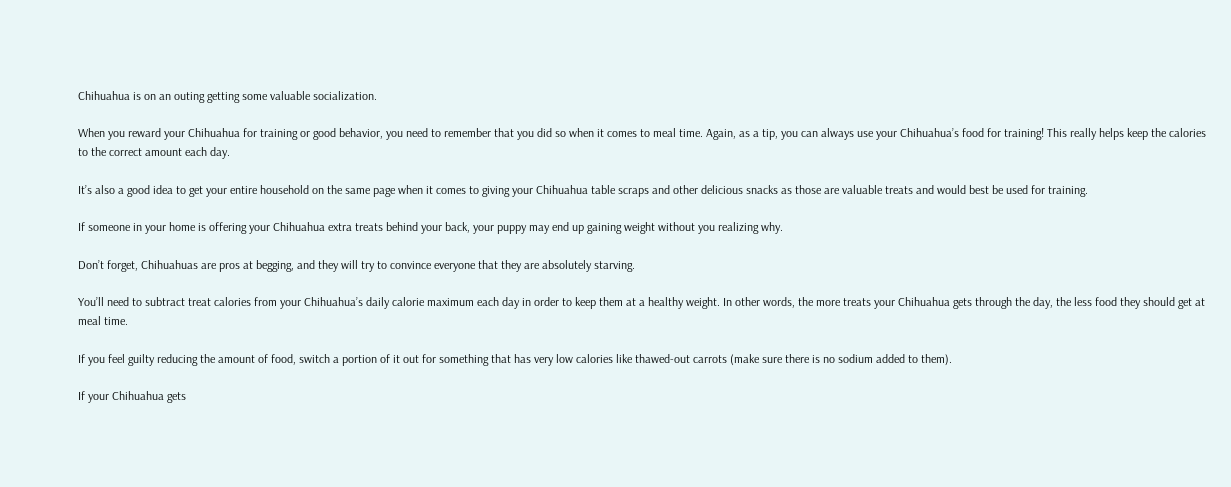Chihuahua is on an outing getting some valuable socialization.

When you reward your Chihuahua for training or good behavior, you need to remember that you did so when it comes to meal time. Again, as a tip, you can always use your Chihuahua’s food for training! This really helps keep the calories to the correct amount each day.

It’s also a good idea to get your entire household on the same page when it comes to giving your Chihuahua table scraps and other delicious snacks as those are valuable treats and would best be used for training.

If someone in your home is offering your Chihuahua extra treats behind your back, your puppy may end up gaining weight without you realizing why.

Don’t forget, Chihuahuas are pros at begging, and they will try to convince everyone that they are absolutely starving.

You’ll need to subtract treat calories from your Chihuahua’s daily calorie maximum each day in order to keep them at a healthy weight. In other words, the more treats your Chihuahua gets through the day, the less food they should get at meal time.

If you feel guilty reducing the amount of food, switch a portion of it out for something that has very low calories like thawed-out carrots (make sure there is no sodium added to them).

If your Chihuahua gets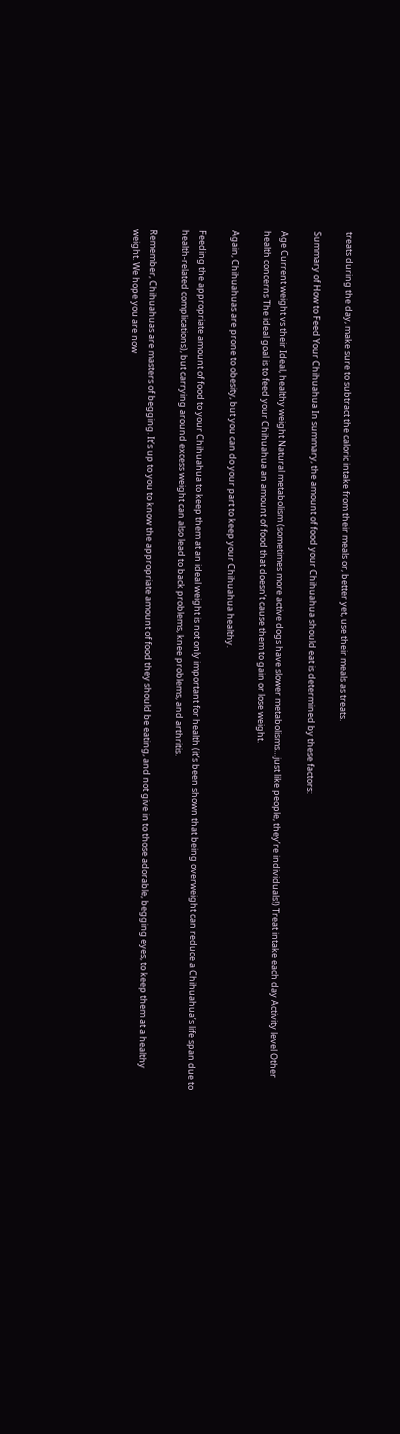treats during the day, make sure to subtract the caloric intake from their meals or, better yet, use their meals as treats.

Summary of How to Feed Your Chihuahua In summary, the amount of food your Chihuahua should eat is determined by these factors:

Age Current weight vs their Ideal, healthy weight Natural metabolism (sometimes more active dogs have slower metabolisms…just like people, they’re individuals!) Treat intake each day Activity level Other health concerns The ideal goal is to feed your Chihuahua an amount of food that doesn’t cause them to gain or lose weight.

Again, Chihuahuas are prone to obesity, but you can do your part to keep your Chihuahua healthy.

Feeding the appropriate amount of food to your Chihuahua to keep them at an ideal weight is not only important for health (it’s been shown that being overweight can reduce a Chihuahua’s life span due to health-related complications), but carrying around excess weight can also lead to back problems, knee problems, and arthritis.

Remember, Chihuahuas are masters of begging. It’s up to you to know the appropriate amount of food they should be eating, and not give in to those adorable, begging eyes, to keep them at a healthy weight. We hope you are now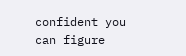confident you can figure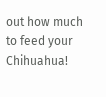out how much to feed your Chihuahua!